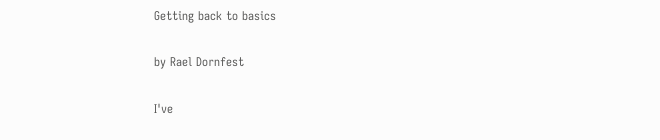Getting back to basics

by Rael Dornfest

I've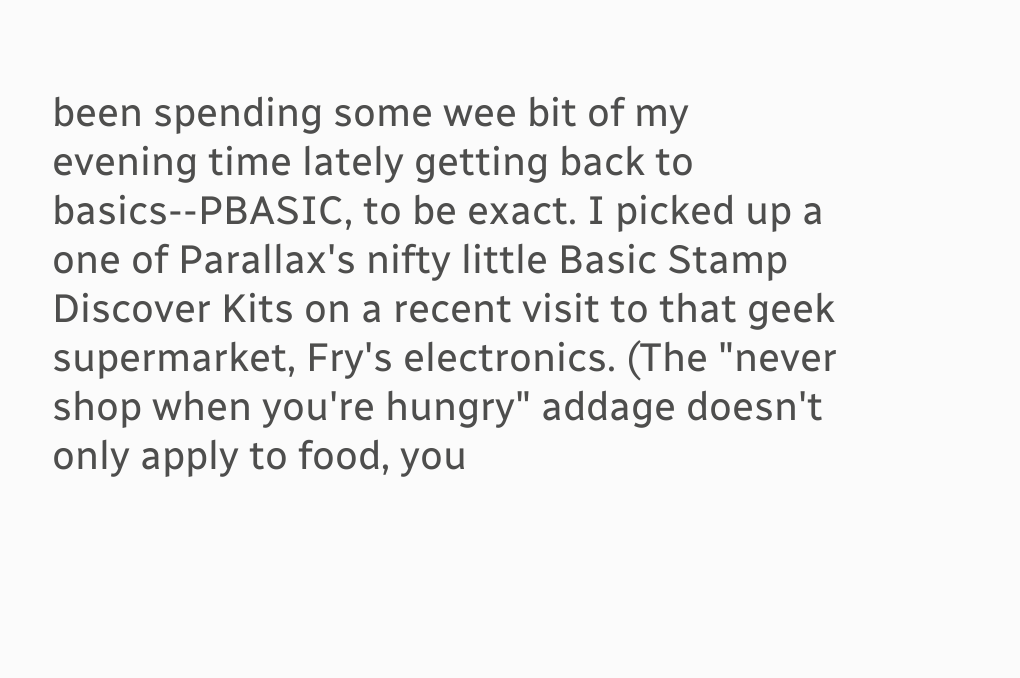been spending some wee bit of my evening time lately getting back to basics--PBASIC, to be exact. I picked up a one of Parallax's nifty little Basic Stamp Discover Kits on a recent visit to that geek supermarket, Fry's electronics. (The "never shop when you're hungry" addage doesn't only apply to food, you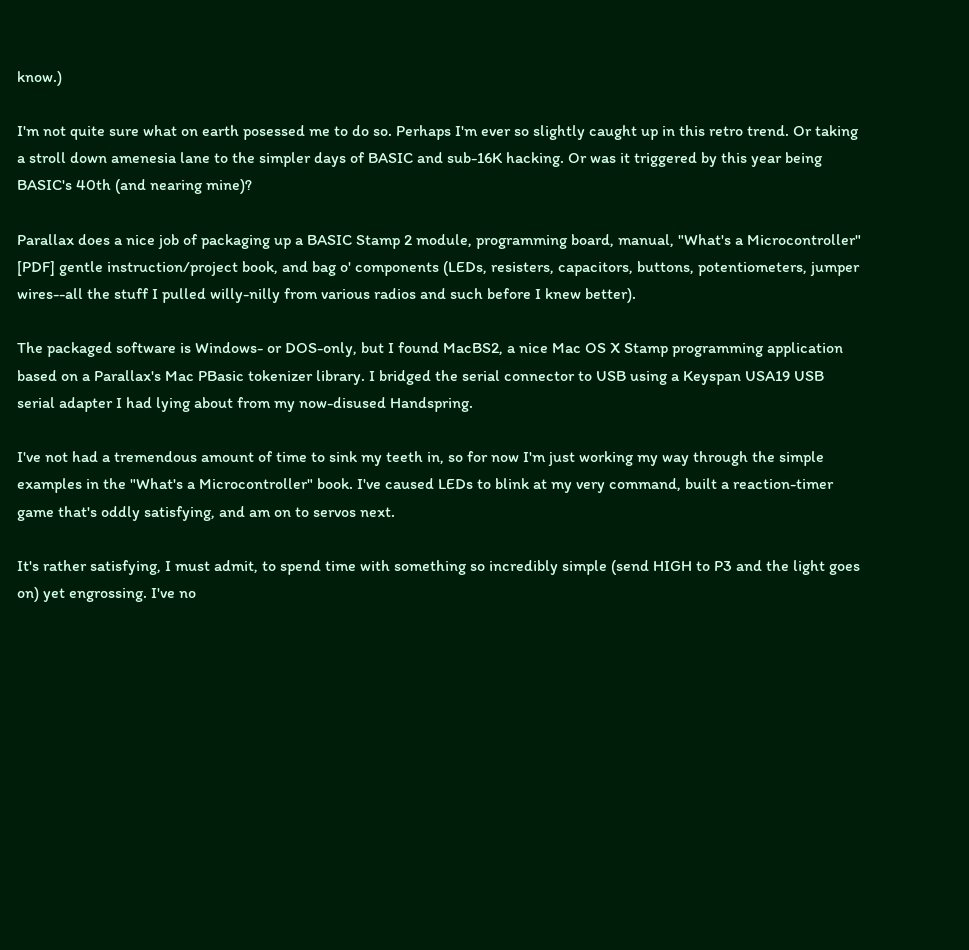know.)

I'm not quite sure what on earth posessed me to do so. Perhaps I'm ever so slightly caught up in this retro trend. Or taking a stroll down amenesia lane to the simpler days of BASIC and sub-16K hacking. Or was it triggered by this year being BASIC's 40th (and nearing mine)?

Parallax does a nice job of packaging up a BASIC Stamp 2 module, programming board, manual, "What's a Microcontroller" [PDF] gentle instruction/project book, and bag o' components (LEDs, resisters, capacitors, buttons, potentiometers, jumper wires--all the stuff I pulled willy-nilly from various radios and such before I knew better).

The packaged software is Windows- or DOS-only, but I found MacBS2, a nice Mac OS X Stamp programming application based on a Parallax's Mac PBasic tokenizer library. I bridged the serial connector to USB using a Keyspan USA19 USB serial adapter I had lying about from my now-disused Handspring.

I've not had a tremendous amount of time to sink my teeth in, so for now I'm just working my way through the simple examples in the "What's a Microcontroller" book. I've caused LEDs to blink at my very command, built a reaction-timer game that's oddly satisfying, and am on to servos next.

It's rather satisfying, I must admit, to spend time with something so incredibly simple (send HIGH to P3 and the light goes on) yet engrossing. I've no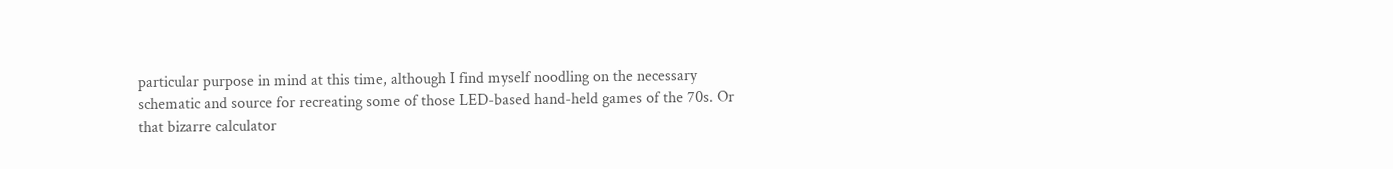particular purpose in mind at this time, although I find myself noodling on the necessary schematic and source for recreating some of those LED-based hand-held games of the 70s. Or that bizarre calculator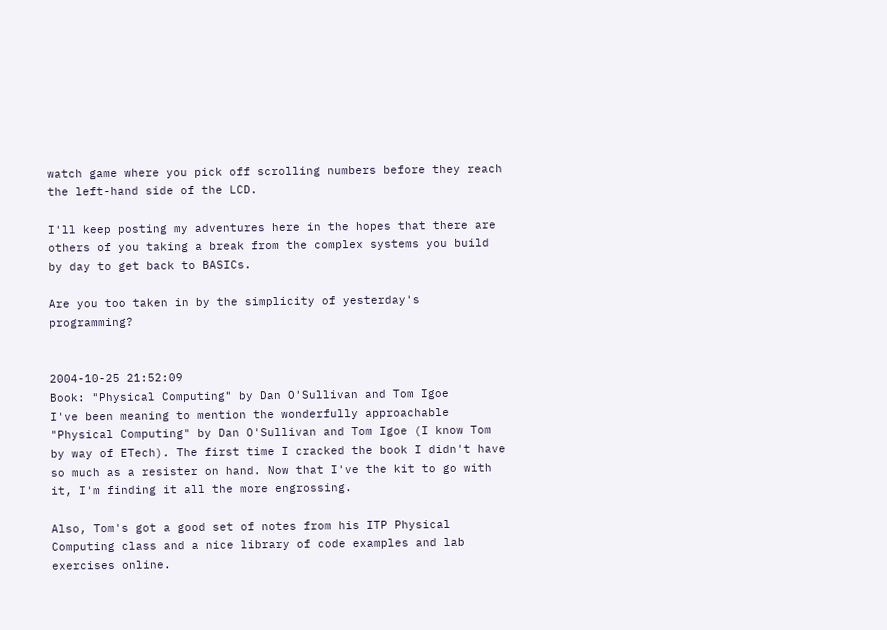watch game where you pick off scrolling numbers before they reach the left-hand side of the LCD.

I'll keep posting my adventures here in the hopes that there are others of you taking a break from the complex systems you build by day to get back to BASICs.

Are you too taken in by the simplicity of yesterday's programming?


2004-10-25 21:52:09
Book: "Physical Computing" by Dan O'Sullivan and Tom Igoe
I've been meaning to mention the wonderfully approachable "Physical Computing" by Dan O'Sullivan and Tom Igoe (I know Tom by way of ETech). The first time I cracked the book I didn't have so much as a resister on hand. Now that I've the kit to go with it, I'm finding it all the more engrossing.

Also, Tom's got a good set of notes from his ITP Physical Computing class and a nice library of code examples and lab exercises online.